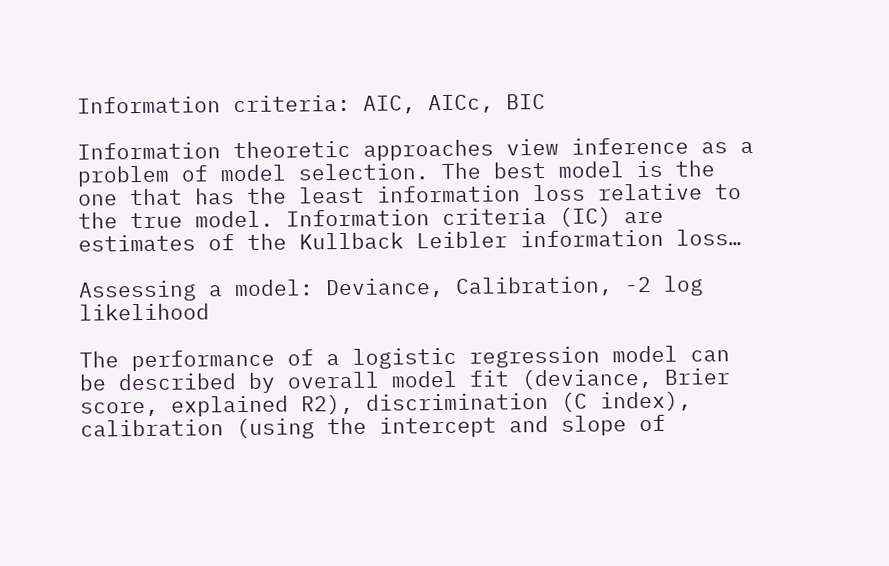Information criteria: AIC, AICc, BIC

Information theoretic approaches view inference as a problem of model selection. The best model is the one that has the least information loss relative to the true model. Information criteria (IC) are estimates of the Kullback Leibler information loss…

Assessing a model: Deviance, Calibration, -2 log likelihood

The performance of a logistic regression model can be described by overall model fit (deviance, Brier score, explained R2), discrimination (C index), calibration (using the intercept and slope of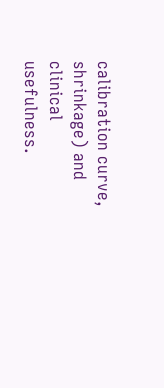calibration curve, shrinkage) and clinical usefulness.